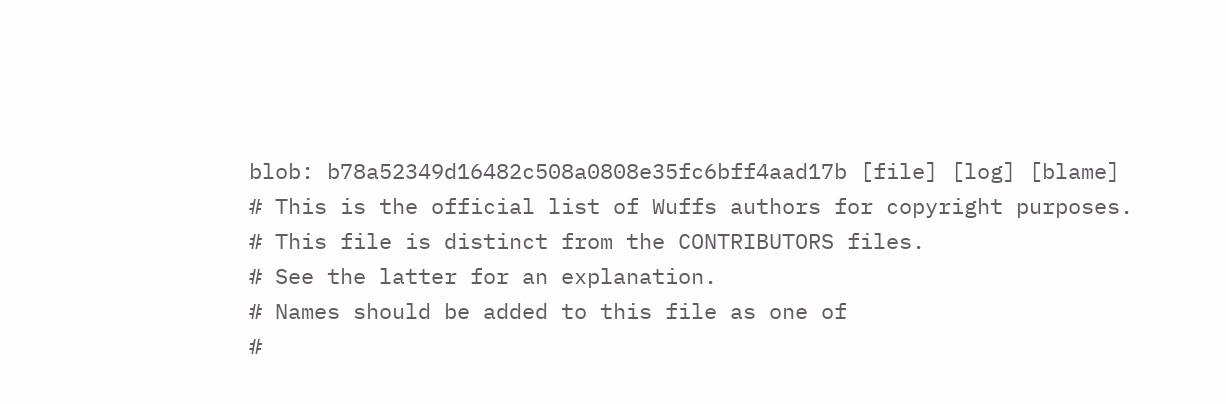blob: b78a52349d16482c508a0808e35fc6bff4aad17b [file] [log] [blame]
# This is the official list of Wuffs authors for copyright purposes.
# This file is distinct from the CONTRIBUTORS files.
# See the latter for an explanation.
# Names should be added to this file as one of
#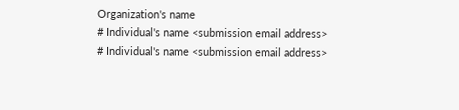Organization's name
# Individual's name <submission email address>
# Individual's name <submission email address>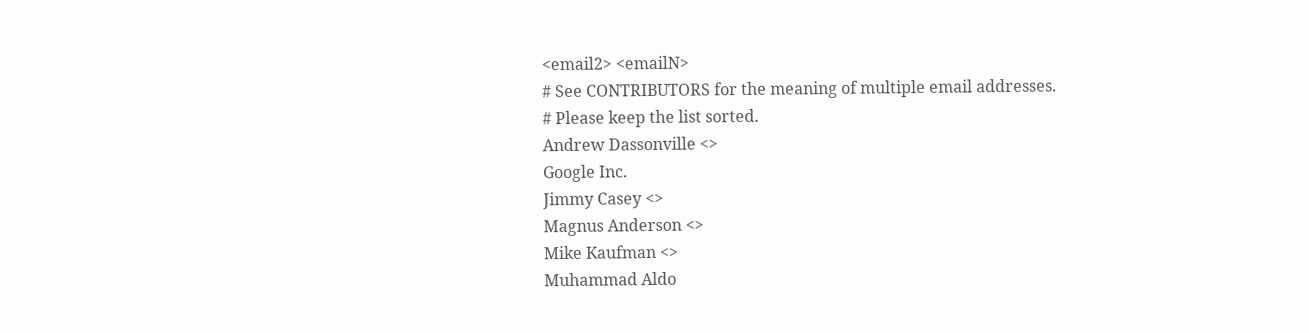<email2> <emailN>
# See CONTRIBUTORS for the meaning of multiple email addresses.
# Please keep the list sorted.
Andrew Dassonville <>
Google Inc.
Jimmy Casey <>
Magnus Anderson <>
Mike Kaufman <>
Muhammad Aldo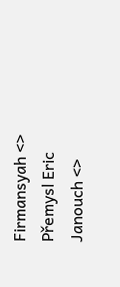Firmansyah <>
Přemysl Eric Janouch <>